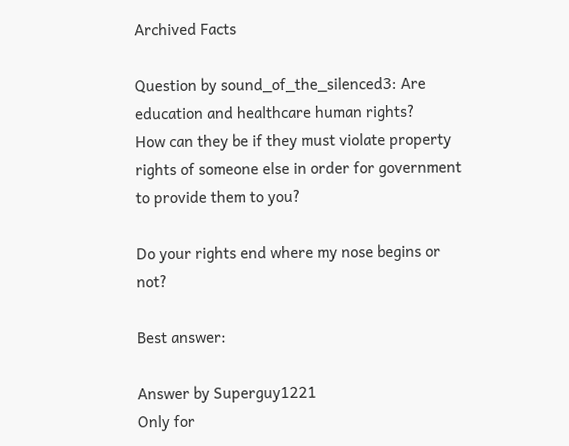Archived Facts

Question by sound_of_the_silenced3: Are education and healthcare human rights?
How can they be if they must violate property rights of someone else in order for government to provide them to you?

Do your rights end where my nose begins or not?

Best answer:

Answer by Superguy1221
Only for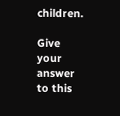children.

Give your answer to this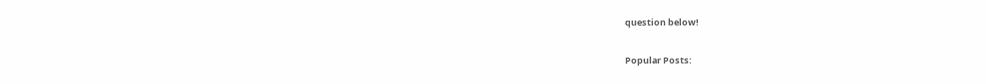question below!

Popular Posts: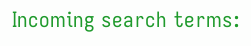Incoming search terms: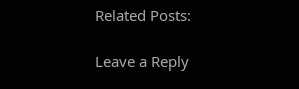Related Posts:

Leave a Reply